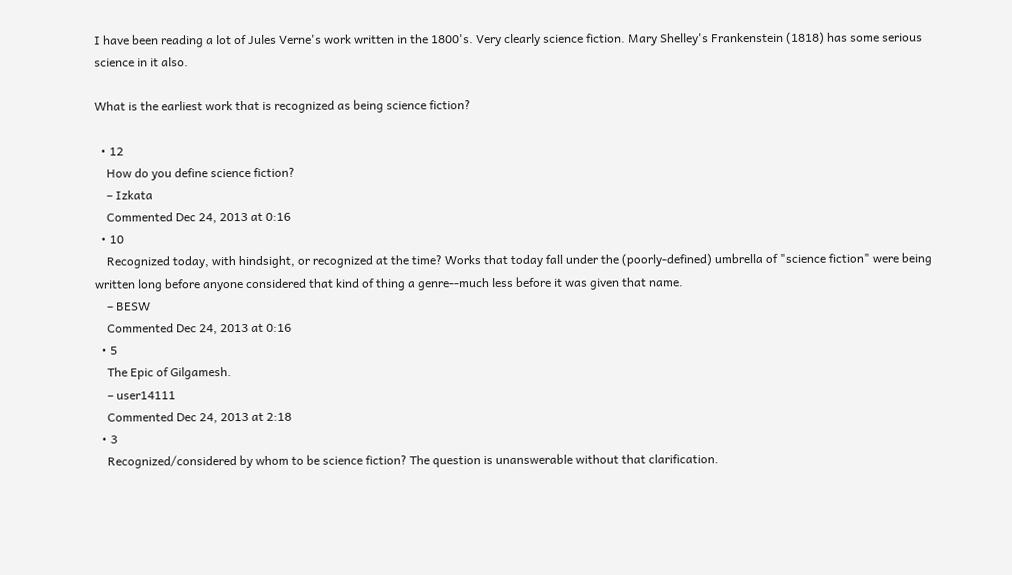I have been reading a lot of Jules Verne's work written in the 1800's. Very clearly science fiction. Mary Shelley's Frankenstein (1818) has some serious science in it also.

What is the earliest work that is recognized as being science fiction?

  • 12
    How do you define science fiction?
    – Izkata
    Commented Dec 24, 2013 at 0:16
  • 10
    Recognized today, with hindsight, or recognized at the time? Works that today fall under the (poorly-defined) umbrella of "science fiction" were being written long before anyone considered that kind of thing a genre--much less before it was given that name.
    – BESW
    Commented Dec 24, 2013 at 0:16
  • 5
    The Epic of Gilgamesh.
    – user14111
    Commented Dec 24, 2013 at 2:18
  • 3
    Recognized/considered by whom to be science fiction? The question is unanswerable without that clarification.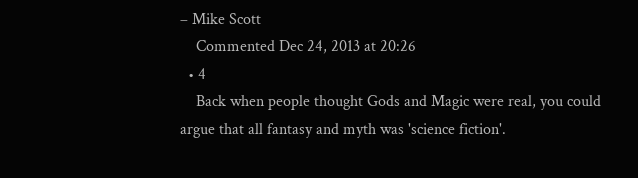– Mike Scott
    Commented Dec 24, 2013 at 20:26
  • 4
    Back when people thought Gods and Magic were real, you could argue that all fantasy and myth was 'science fiction'.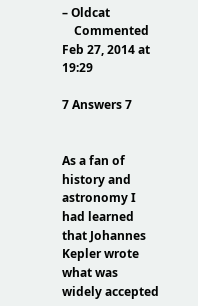– Oldcat
    Commented Feb 27, 2014 at 19:29

7 Answers 7


As a fan of history and astronomy I had learned that Johannes Kepler wrote what was widely accepted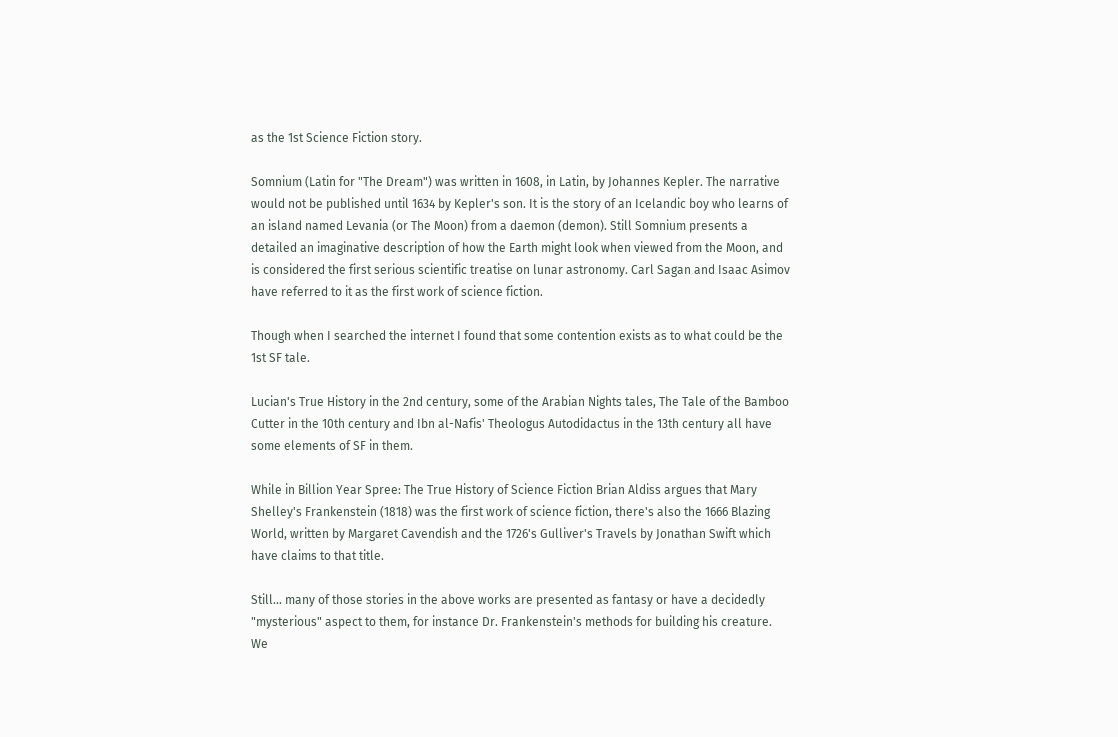as the 1st Science Fiction story.

Somnium (Latin for "The Dream") was written in 1608, in Latin, by Johannes Kepler. The narrative would not be published until 1634 by Kepler's son. It is the story of an Icelandic boy who learns of an island named Levania (or The Moon) from a daemon (demon). Still Somnium presents a detailed an imaginative description of how the Earth might look when viewed from the Moon, and is considered the first serious scientific treatise on lunar astronomy. Carl Sagan and Isaac Asimov have referred to it as the first work of science fiction.

Though when I searched the internet I found that some contention exists as to what could be the 1st SF tale.

Lucian's True History in the 2nd century, some of the Arabian Nights tales, The Tale of the Bamboo Cutter in the 10th century and Ibn al-Nafis' Theologus Autodidactus in the 13th century all have some elements of SF in them.

While in Billion Year Spree: The True History of Science Fiction Brian Aldiss argues that Mary Shelley's Frankenstein (1818) was the first work of science fiction, there's also the 1666 Blazing World, written by Margaret Cavendish and the 1726's Gulliver's Travels by Jonathan Swift which have claims to that title.

Still... many of those stories in the above works are presented as fantasy or have a decidedly "mysterious" aspect to them, for instance Dr. Frankenstein's methods for building his creature. We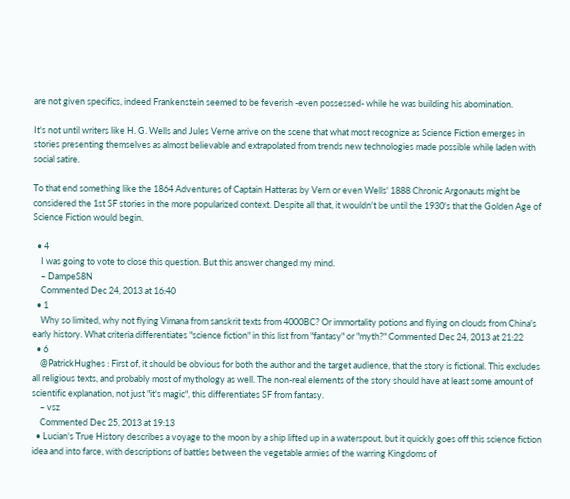are not given specifics, indeed Frankenstein seemed to be feverish -even possessed- while he was building his abomination.

It's not until writers like H. G. Wells and Jules Verne arrive on the scene that what most recognize as Science Fiction emerges in stories presenting themselves as almost believable and extrapolated from trends new technologies made possible while laden with social satire.

To that end something like the 1864 Adventures of Captain Hatteras by Vern or even Wells' 1888 Chronic Argonauts might be considered the 1st SF stories in the more popularized context. Despite all that, it wouldn't be until the 1930's that the Golden Age of Science Fiction would begin.

  • 4
    I was going to vote to close this question. But this answer changed my mind.
    – DampeS8N
    Commented Dec 24, 2013 at 16:40
  • 1
    Why so limited, why not flying Vimana from sanskrit texts from 4000BC? Or immortality potions and flying on clouds from China's early history. What criteria differentiates "science fiction" in this list from "fantasy" or "myth?" Commented Dec 24, 2013 at 21:22
  • 6
    @PatrickHughes : First of, it should be obvious for both the author and the target audience, that the story is fictional. This excludes all religious texts, and probably most of mythology as well. The non-real elements of the story should have at least some amount of scientific explanation, not just "it's magic", this differentiates SF from fantasy.
    – vsz
    Commented Dec 25, 2013 at 19:13
  • Lucian's True History describes a voyage to the moon by a ship lifted up in a waterspout, but it quickly goes off this science fiction idea and into farce, with descriptions of battles between the vegetable armies of the warring Kingdoms of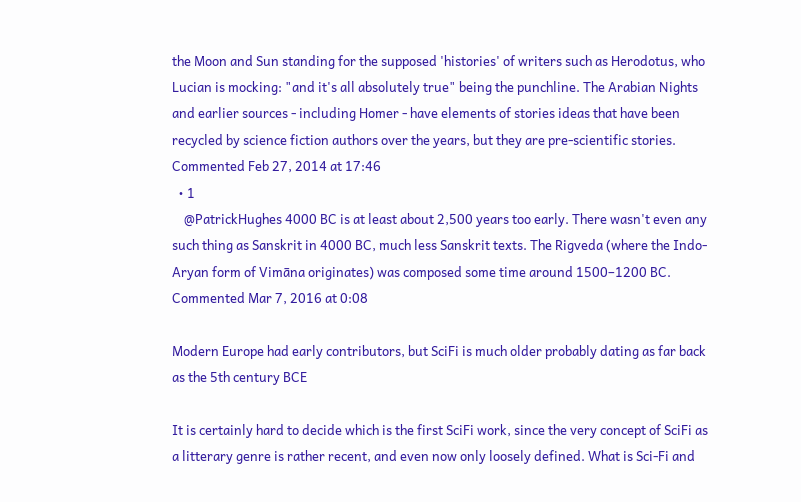the Moon and Sun standing for the supposed 'histories' of writers such as Herodotus, who Lucian is mocking: "and it's all absolutely true" being the punchline. The Arabian Nights and earlier sources - including Homer - have elements of stories ideas that have been recycled by science fiction authors over the years, but they are pre-scientific stories. Commented Feb 27, 2014 at 17:46
  • 1
    @PatrickHughes 4000 BC is at least about 2,500 years too early. There wasn't even any such thing as Sanskrit in 4000 BC, much less Sanskrit texts. The Rigveda (where the Indo-Aryan form of Vimāna originates) was composed some time around 1500–1200 BC. Commented Mar 7, 2016 at 0:08

Modern Europe had early contributors, but SciFi is much older probably dating as far back as the 5th century BCE

It is certainly hard to decide which is the first SciFi work, since the very concept of SciFi as a litterary genre is rather recent, and even now only loosely defined. What is Sci-Fi and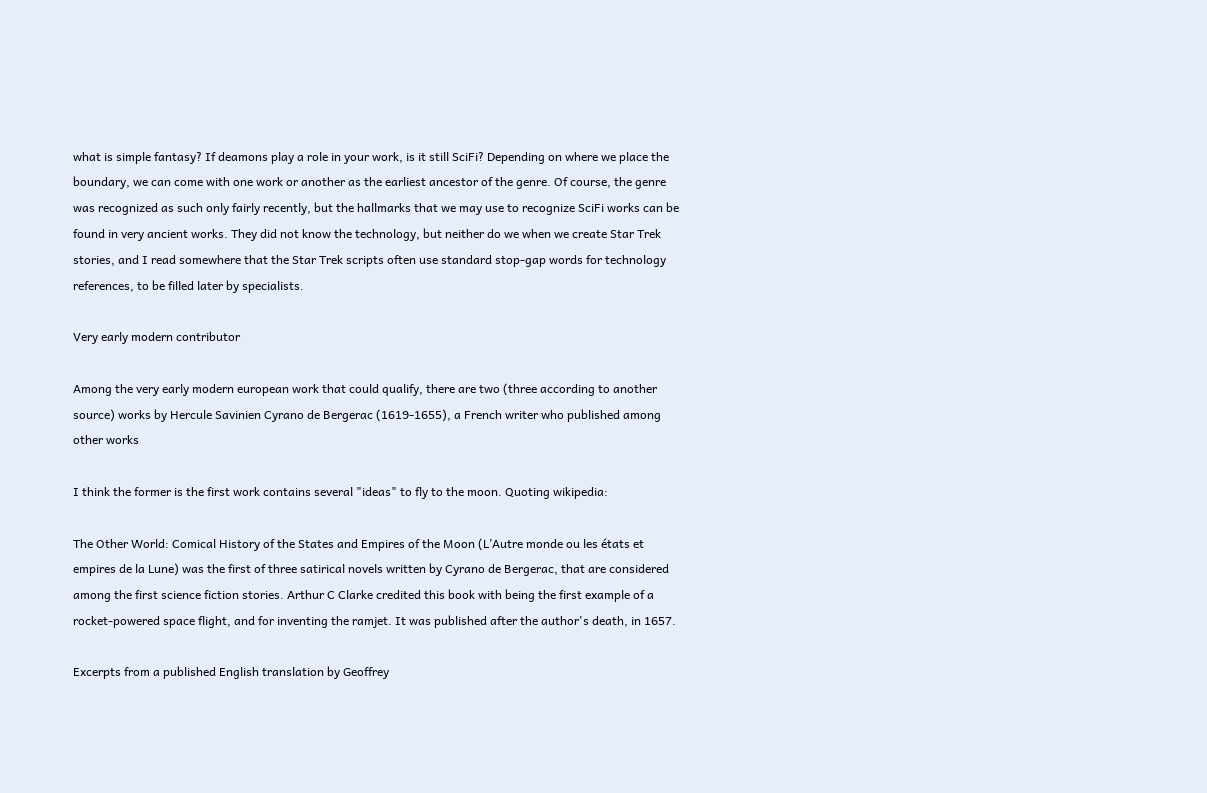what is simple fantasy? If deamons play a role in your work, is it still SciFi? Depending on where we place the boundary, we can come with one work or another as the earliest ancestor of the genre. Of course, the genre was recognized as such only fairly recently, but the hallmarks that we may use to recognize SciFi works can be found in very ancient works. They did not know the technology, but neither do we when we create Star Trek stories, and I read somewhere that the Star Trek scripts often use standard stop-gap words for technology references, to be filled later by specialists.

Very early modern contributor

Among the very early modern european work that could qualify, there are two (three according to another source) works by Hercule Savinien Cyrano de Bergerac (1619-1655), a French writer who published among other works

I think the former is the first work contains several "ideas" to fly to the moon. Quoting wikipedia:

The Other World: Comical History of the States and Empires of the Moon (L’Autre monde ou les états et empires de la Lune) was the first of three satirical novels written by Cyrano de Bergerac, that are considered among the first science fiction stories. Arthur C Clarke credited this book with being the first example of a rocket-powered space flight, and for inventing the ramjet. It was published after the author's death, in 1657.

Excerpts from a published English translation by Geoffrey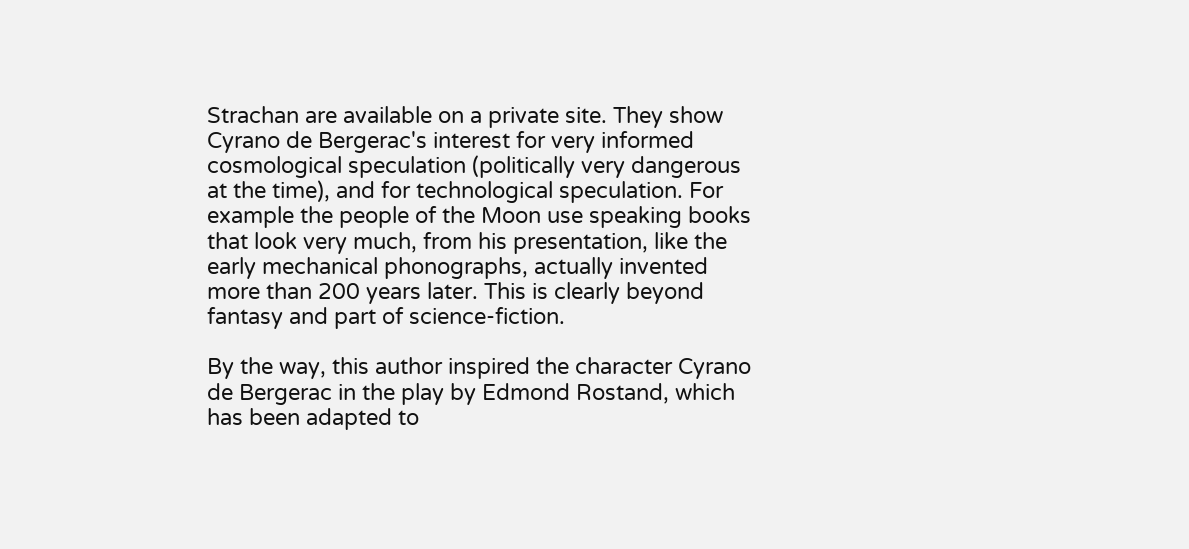Strachan are available on a private site. They show Cyrano de Bergerac's interest for very informed cosmological speculation (politically very dangerous at the time), and for technological speculation. For example the people of the Moon use speaking books that look very much, from his presentation, like the early mechanical phonographs, actually invented more than 200 years later. This is clearly beyond fantasy and part of science-fiction.

By the way, this author inspired the character Cyrano de Bergerac in the play by Edmond Rostand, which has been adapted to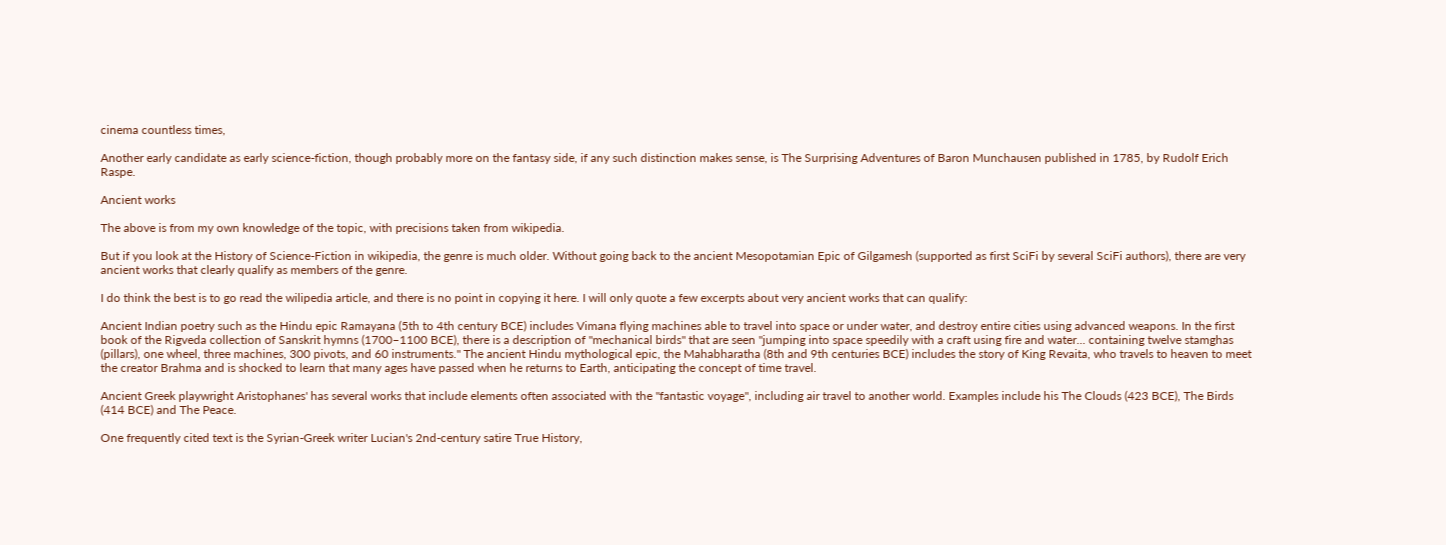cinema countless times,

Another early candidate as early science-fiction, though probably more on the fantasy side, if any such distinction makes sense, is The Surprising Adventures of Baron Munchausen published in 1785, by Rudolf Erich Raspe.

Ancient works

The above is from my own knowledge of the topic, with precisions taken from wikipedia.

But if you look at the History of Science-Fiction in wikipedia, the genre is much older. Without going back to the ancient Mesopotamian Epic of Gilgamesh (supported as first SciFi by several SciFi authors), there are very ancient works that clearly qualify as members of the genre.

I do think the best is to go read the wilipedia article, and there is no point in copying it here. I will only quote a few excerpts about very ancient works that can qualify:

Ancient Indian poetry such as the Hindu epic Ramayana (5th to 4th century BCE) includes Vimana flying machines able to travel into space or under water, and destroy entire cities using advanced weapons. In the first book of the Rigveda collection of Sanskrit hymns (1700–1100 BCE), there is a description of "mechanical birds" that are seen "jumping into space speedily with a craft using fire and water... containing twelve stamghas (pillars), one wheel, three machines, 300 pivots, and 60 instruments." The ancient Hindu mythological epic, the Mahabharatha (8th and 9th centuries BCE) includes the story of King Revaita, who travels to heaven to meet the creator Brahma and is shocked to learn that many ages have passed when he returns to Earth, anticipating the concept of time travel.

Ancient Greek playwright Aristophanes' has several works that include elements often associated with the "fantastic voyage", including air travel to another world. Examples include his The Clouds (423 BCE), The Birds (414 BCE) and The Peace.

One frequently cited text is the Syrian-Greek writer Lucian's 2nd-century satire True History,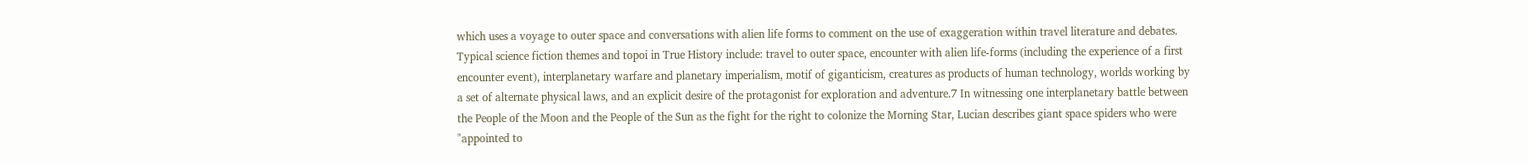which uses a voyage to outer space and conversations with alien life forms to comment on the use of exaggeration within travel literature and debates. Typical science fiction themes and topoi in True History include: travel to outer space, encounter with alien life-forms (including the experience of a first encounter event), interplanetary warfare and planetary imperialism, motif of giganticism, creatures as products of human technology, worlds working by a set of alternate physical laws, and an explicit desire of the protagonist for exploration and adventure.7 In witnessing one interplanetary battle between the People of the Moon and the People of the Sun as the fight for the right to colonize the Morning Star, Lucian describes giant space spiders who were "appointed to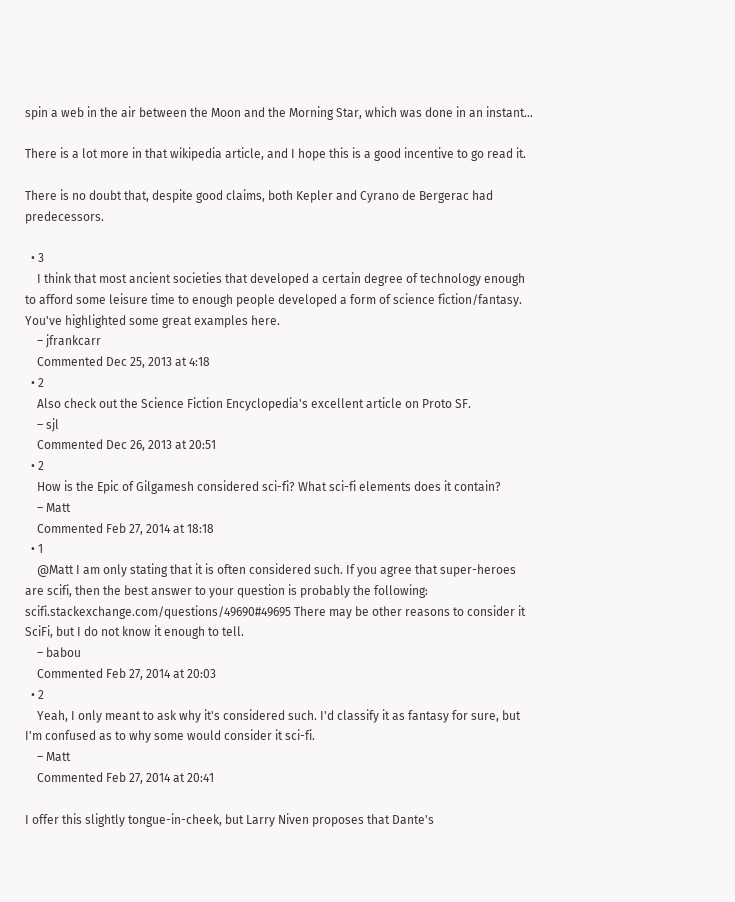spin a web in the air between the Moon and the Morning Star, which was done in an instant...

There is a lot more in that wikipedia article, and I hope this is a good incentive to go read it.

There is no doubt that, despite good claims, both Kepler and Cyrano de Bergerac had predecessors.

  • 3
    I think that most ancient societies that developed a certain degree of technology enough to afford some leisure time to enough people developed a form of science fiction/fantasy. You've highlighted some great examples here.
    – jfrankcarr
    Commented Dec 25, 2013 at 4:18
  • 2
    Also check out the Science Fiction Encyclopedia's excellent article on Proto SF.
    – sjl
    Commented Dec 26, 2013 at 20:51
  • 2
    How is the Epic of Gilgamesh considered sci-fi? What sci-fi elements does it contain?
    – Matt
    Commented Feb 27, 2014 at 18:18
  • 1
    @Matt I am only stating that it is often considered such. If you agree that super-heroes are scifi, then the best answer to your question is probably the following: scifi.stackexchange.com/questions/49690#49695 There may be other reasons to consider it SciFi, but I do not know it enough to tell.
    – babou
    Commented Feb 27, 2014 at 20:03
  • 2
    Yeah, I only meant to ask why it's considered such. I'd classify it as fantasy for sure, but I'm confused as to why some would consider it sci-fi.
    – Matt
    Commented Feb 27, 2014 at 20:41

I offer this slightly tongue-in-cheek, but Larry Niven proposes that Dante's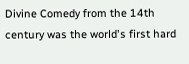Divine Comedy from the 14th century was the world's first hard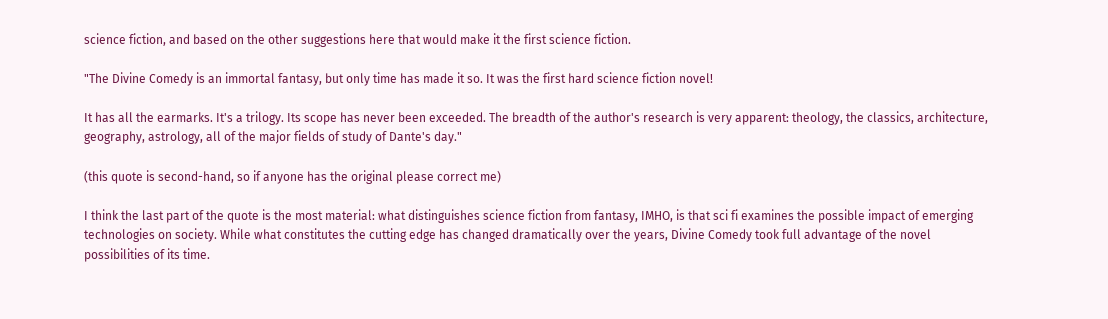science fiction, and based on the other suggestions here that would make it the first science fiction.

"The Divine Comedy is an immortal fantasy, but only time has made it so. It was the first hard science fiction novel!

It has all the earmarks. It's a trilogy. Its scope has never been exceeded. The breadth of the author's research is very apparent: theology, the classics, architecture, geography, astrology, all of the major fields of study of Dante's day."

(this quote is second-hand, so if anyone has the original please correct me)

I think the last part of the quote is the most material: what distinguishes science fiction from fantasy, IMHO, is that sci fi examines the possible impact of emerging technologies on society. While what constitutes the cutting edge has changed dramatically over the years, Divine Comedy took full advantage of the novel possibilities of its time.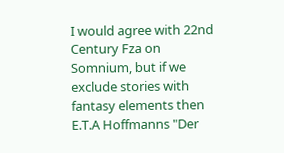I would agree with 22nd Century Fza on Somnium, but if we exclude stories with fantasy elements then E.T.A Hoffmanns "Der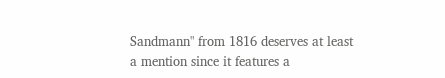Sandmann" from 1816 deserves at least a mention since it features a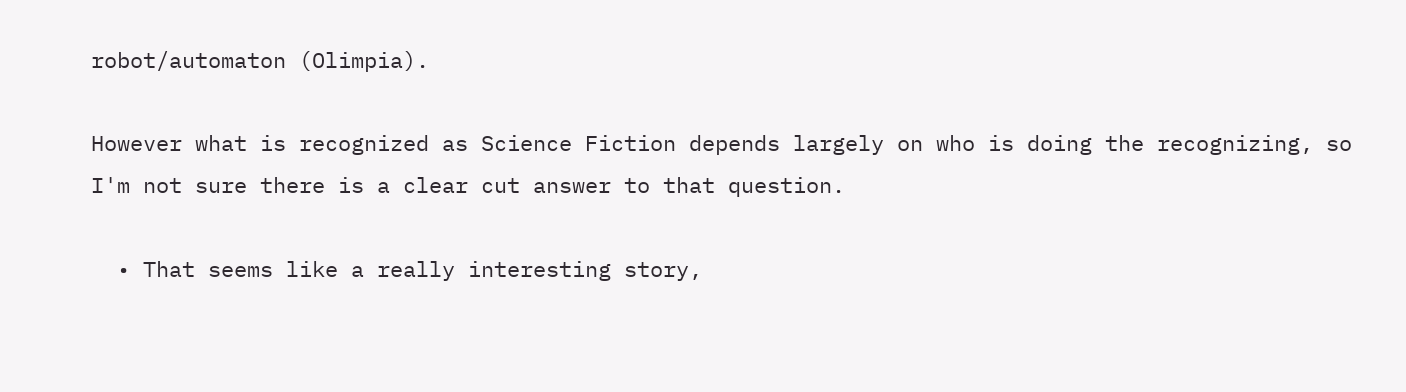robot/automaton (Olimpia).

However what is recognized as Science Fiction depends largely on who is doing the recognizing, so I'm not sure there is a clear cut answer to that question.

  • That seems like a really interesting story,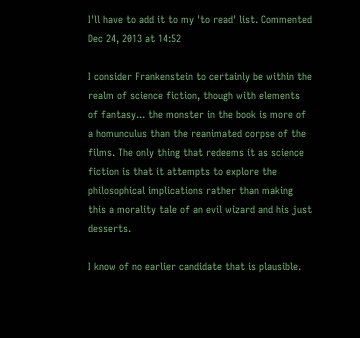I'll have to add it to my 'to read' list. Commented Dec 24, 2013 at 14:52

I consider Frankenstein to certainly be within the realm of science fiction, though with elements of fantasy... the monster in the book is more of a homunculus than the reanimated corpse of the films. The only thing that redeems it as science fiction is that it attempts to explore the philosophical implications rather than making this a morality tale of an evil wizard and his just desserts.

I know of no earlier candidate that is plausible.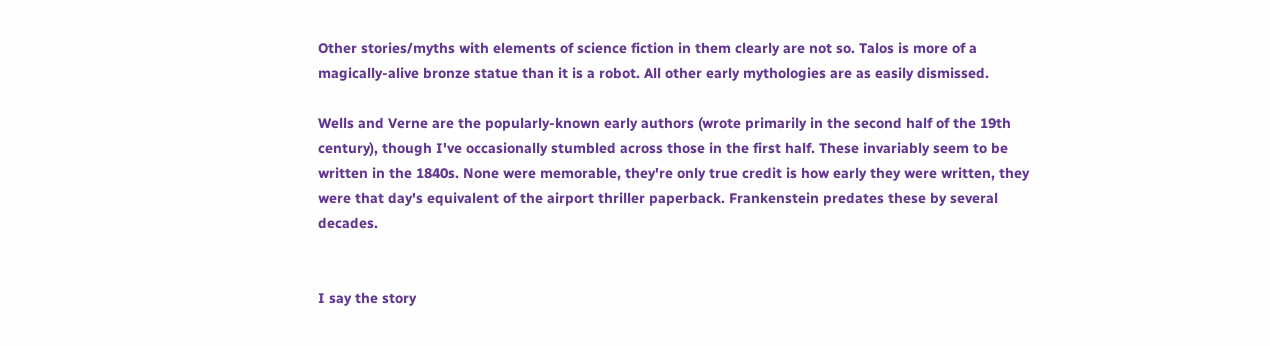Other stories/myths with elements of science fiction in them clearly are not so. Talos is more of a magically-alive bronze statue than it is a robot. All other early mythologies are as easily dismissed.

Wells and Verne are the popularly-known early authors (wrote primarily in the second half of the 19th century), though I've occasionally stumbled across those in the first half. These invariably seem to be written in the 1840s. None were memorable, they're only true credit is how early they were written, they were that day's equivalent of the airport thriller paperback. Frankenstein predates these by several decades.


I say the story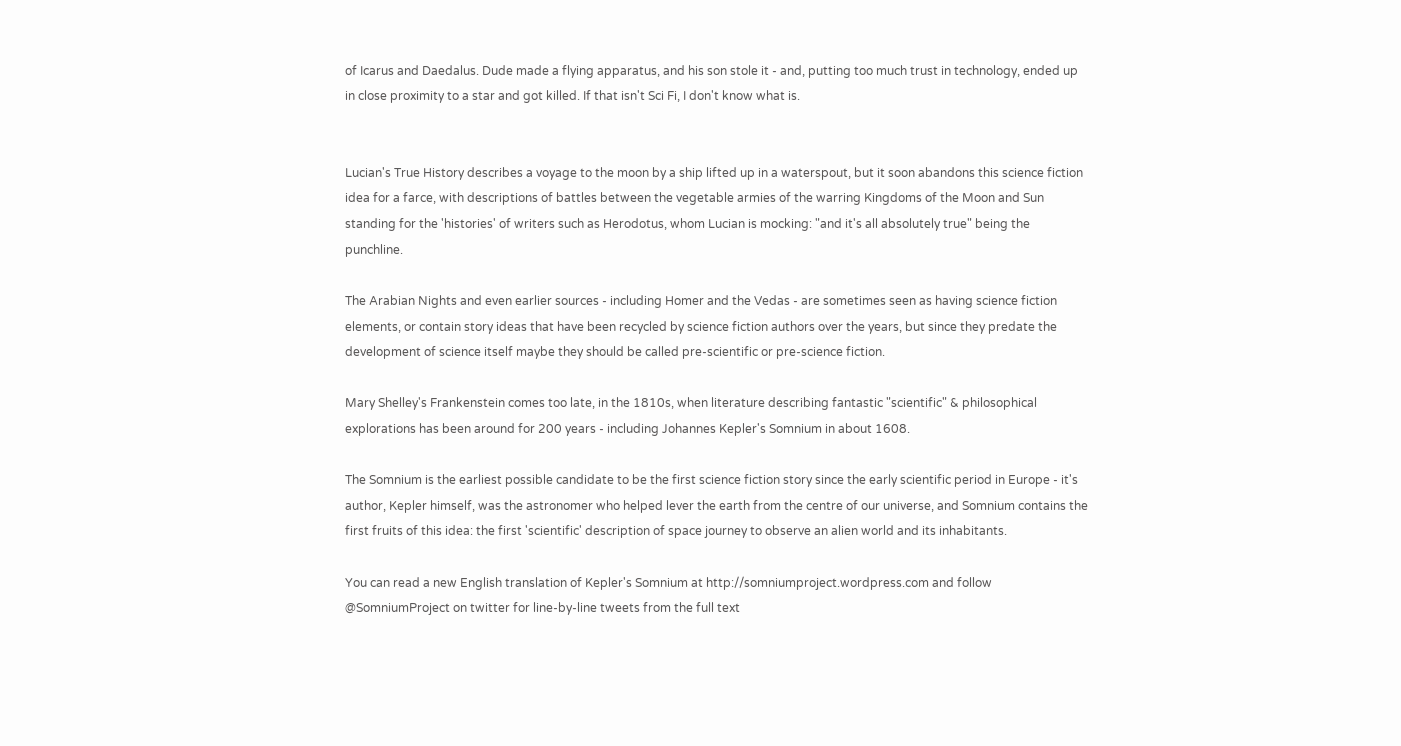of Icarus and Daedalus. Dude made a flying apparatus, and his son stole it - and, putting too much trust in technology, ended up in close proximity to a star and got killed. If that isn't Sci Fi, I don't know what is.


Lucian's True History describes a voyage to the moon by a ship lifted up in a waterspout, but it soon abandons this science fiction idea for a farce, with descriptions of battles between the vegetable armies of the warring Kingdoms of the Moon and Sun standing for the 'histories' of writers such as Herodotus, whom Lucian is mocking: "and it's all absolutely true" being the punchline.

The Arabian Nights and even earlier sources - including Homer and the Vedas - are sometimes seen as having science fiction elements, or contain story ideas that have been recycled by science fiction authors over the years, but since they predate the development of science itself maybe they should be called pre-scientific or pre-science fiction.

Mary Shelley's Frankenstein comes too late, in the 1810s, when literature describing fantastic "scientific" & philosophical explorations has been around for 200 years - including Johannes Kepler's Somnium in about 1608.

The Somnium is the earliest possible candidate to be the first science fiction story since the early scientific period in Europe - it's author, Kepler himself, was the astronomer who helped lever the earth from the centre of our universe, and Somnium contains the first fruits of this idea: the first 'scientific' description of space journey to observe an alien world and its inhabitants.

You can read a new English translation of Kepler's Somnium at http://somniumproject.wordpress.com and follow @SomniumProject on twitter for line-by-line tweets from the full text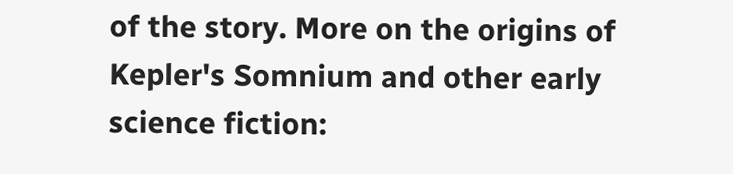of the story. More on the origins of Kepler's Somnium and other early science fiction: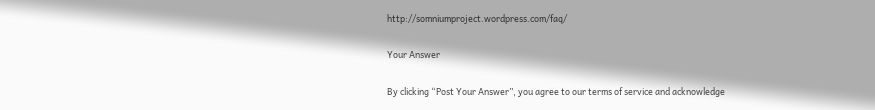http://somniumproject.wordpress.com/faq/

Your Answer

By clicking “Post Your Answer”, you agree to our terms of service and acknowledge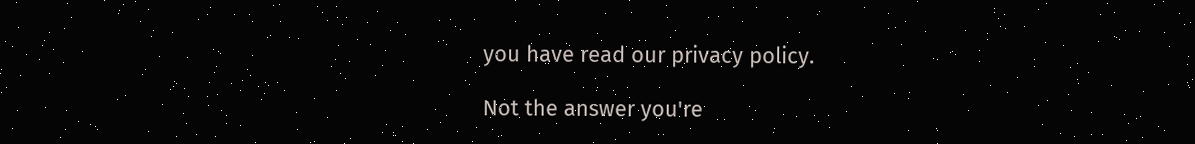you have read our privacy policy.

Not the answer you're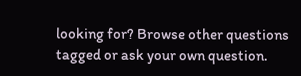looking for? Browse other questions tagged or ask your own question.